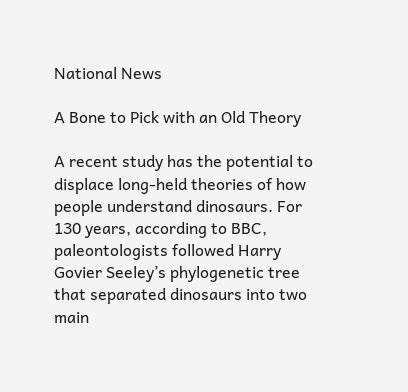National News

A Bone to Pick with an Old Theory

A recent study has the potential to displace long-held theories of how people understand dinosaurs. For 130 years, according to BBC, paleontologists followed Harry Govier Seeley’s phylogenetic tree that separated dinosaurs into two main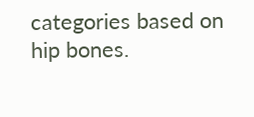categories based on hip bones.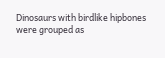Dinosaurs with birdlike hipbones were grouped as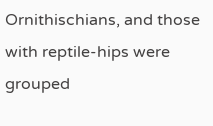Ornithischians, and those with reptile-hips were grouped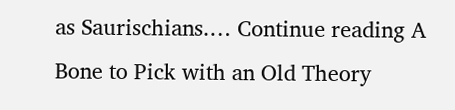as Saurischians.… Continue reading A Bone to Pick with an Old Theory